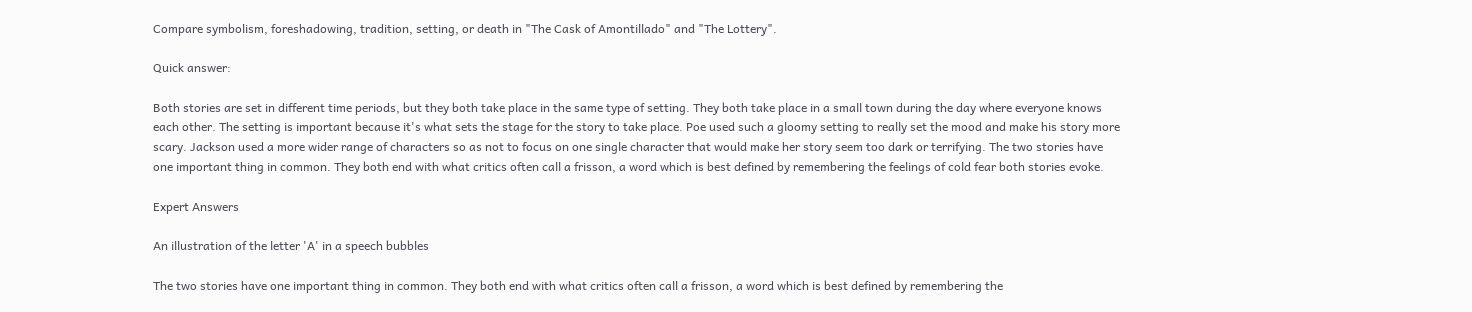Compare symbolism, foreshadowing, tradition, setting, or death in "The Cask of Amontillado" and "The Lottery".

Quick answer:

Both stories are set in different time periods, but they both take place in the same type of setting. They both take place in a small town during the day where everyone knows each other. The setting is important because it's what sets the stage for the story to take place. Poe used such a gloomy setting to really set the mood and make his story more scary. Jackson used a more wider range of characters so as not to focus on one single character that would make her story seem too dark or terrifying. The two stories have one important thing in common. They both end with what critics often call a frisson, a word which is best defined by remembering the feelings of cold fear both stories evoke.

Expert Answers

An illustration of the letter 'A' in a speech bubbles

The two stories have one important thing in common. They both end with what critics often call a frisson, a word which is best defined by remembering the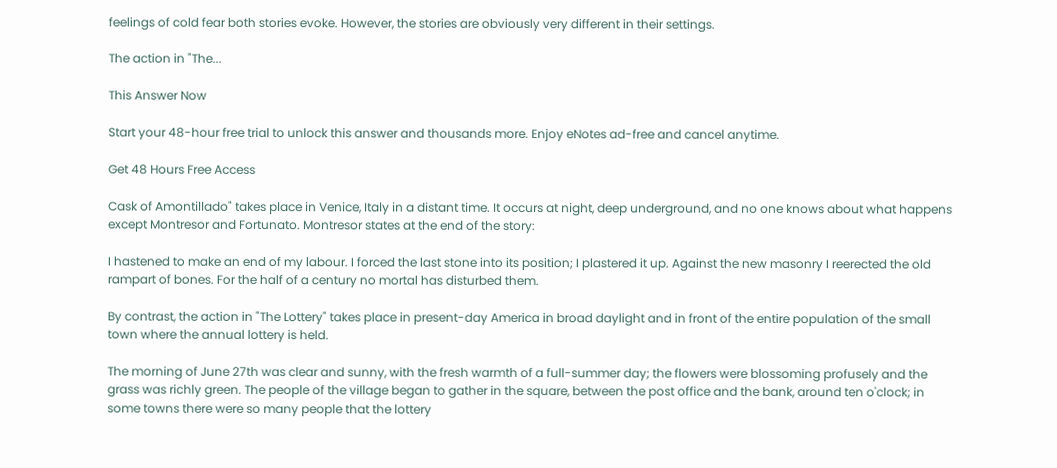feelings of cold fear both stories evoke. However, the stories are obviously very different in their settings.

The action in "The...

This Answer Now

Start your 48-hour free trial to unlock this answer and thousands more. Enjoy eNotes ad-free and cancel anytime.

Get 48 Hours Free Access

Cask of Amontillado" takes place in Venice, Italy in a distant time. It occurs at night, deep underground, and no one knows about what happens except Montresor and Fortunato. Montresor states at the end of the story:

I hastened to make an end of my labour. I forced the last stone into its position; I plastered it up. Against the new masonry I reerected the old rampart of bones. For the half of a century no mortal has disturbed them.

By contrast, the action in "The Lottery" takes place in present-day America in broad daylight and in front of the entire population of the small town where the annual lottery is held.

The morning of June 27th was clear and sunny, with the fresh warmth of a full-summer day; the flowers were blossoming profusely and the grass was richly green. The people of the village began to gather in the square, between the post office and the bank, around ten o'clock; in some towns there were so many people that the lottery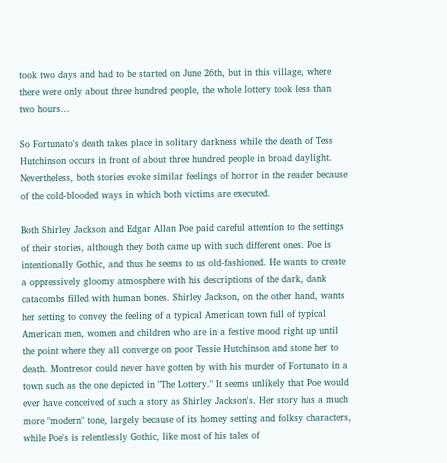took two days and had to be started on June 26th, but in this village, where there were only about three hundred people, the whole lottery took less than two hours...

So Fortunato's death takes place in solitary darkness while the death of Tess Hutchinson occurs in front of about three hundred people in broad daylight. Nevertheless, both stories evoke similar feelings of horror in the reader because of the cold-blooded ways in which both victims are executed.

Both Shirley Jackson and Edgar Allan Poe paid careful attention to the settings of their stories, although they both came up with such different ones. Poe is intentionally Gothic, and thus he seems to us old-fashioned. He wants to create a oppressively gloomy atmosphere with his descriptions of the dark, dank catacombs filled with human bones. Shirley Jackson, on the other hand, wants her setting to convey the feeling of a typical American town full of typical American men, women and children who are in a festive mood right up until the point where they all converge on poor Tessie Hutchinson and stone her to death. Montresor could never have gotten by with his murder of Fortunato in a town such as the one depicted in "The Lottery." It seems unlikely that Poe would ever have conceived of such a story as Shirley Jackson's. Her story has a much more "modern" tone, largely because of its homey setting and folksy characters, while Poe's is relentlessly Gothic, like most of his tales of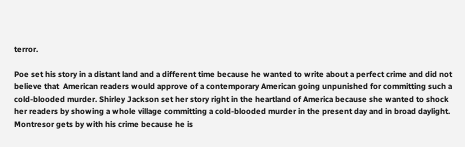terror.

Poe set his story in a distant land and a different time because he wanted to write about a perfect crime and did not believe that  American readers would approve of a contemporary American going unpunished for committing such a cold-blooded murder. Shirley Jackson set her story right in the heartland of America because she wanted to shock her readers by showing a whole village committing a cold-blooded murder in the present day and in broad daylight. Montresor gets by with his crime because he is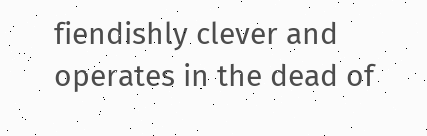fiendishly clever and operates in the dead of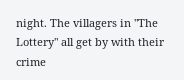night. The villagers in "The Lottery" all get by with their crime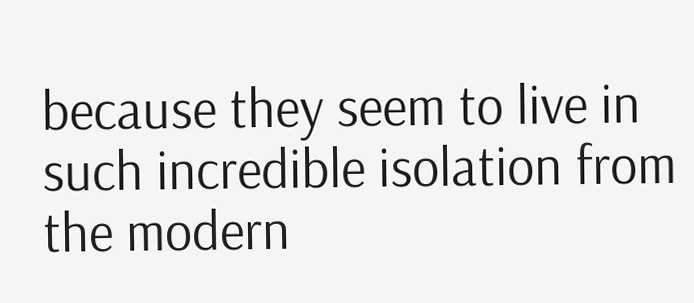because they seem to live in such incredible isolation from the modern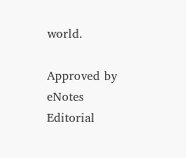world.

Approved by eNotes Editorial